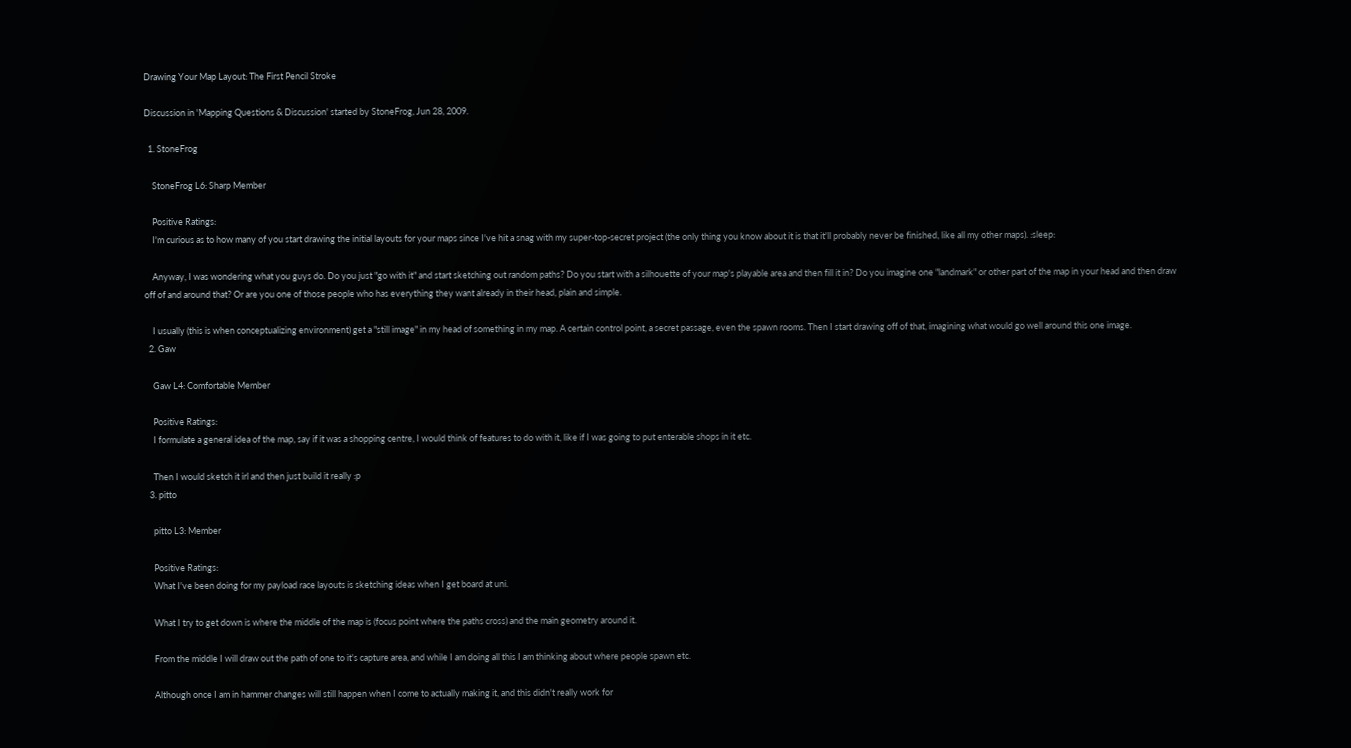Drawing Your Map Layout: The First Pencil Stroke

Discussion in 'Mapping Questions & Discussion' started by StoneFrog, Jun 28, 2009.

  1. StoneFrog

    StoneFrog L6: Sharp Member

    Positive Ratings:
    I'm curious as to how many of you start drawing the initial layouts for your maps since I've hit a snag with my super-top-secret project (the only thing you know about it is that it'll probably never be finished, like all my other maps). :sleep:

    Anyway, I was wondering what you guys do. Do you just "go with it" and start sketching out random paths? Do you start with a silhouette of your map's playable area and then fill it in? Do you imagine one "landmark" or other part of the map in your head and then draw off of and around that? Or are you one of those people who has everything they want already in their head, plain and simple.

    I usually (this is when conceptualizing environment) get a "still image" in my head of something in my map. A certain control point, a secret passage, even the spawn rooms. Then I start drawing off of that, imagining what would go well around this one image.
  2. Gaw

    Gaw L4: Comfortable Member

    Positive Ratings:
    I formulate a general idea of the map, say if it was a shopping centre, I would think of features to do with it, like if I was going to put enterable shops in it etc.

    Then I would sketch it irl and then just build it really :p
  3. pitto

    pitto L3: Member

    Positive Ratings:
    What I've been doing for my payload race layouts is sketching ideas when I get board at uni.

    What I try to get down is where the middle of the map is (focus point where the paths cross) and the main geometry around it.

    From the middle I will draw out the path of one to it's capture area, and while I am doing all this I am thinking about where people spawn etc.

    Although once I am in hammer changes will still happen when I come to actually making it, and this didn't really work for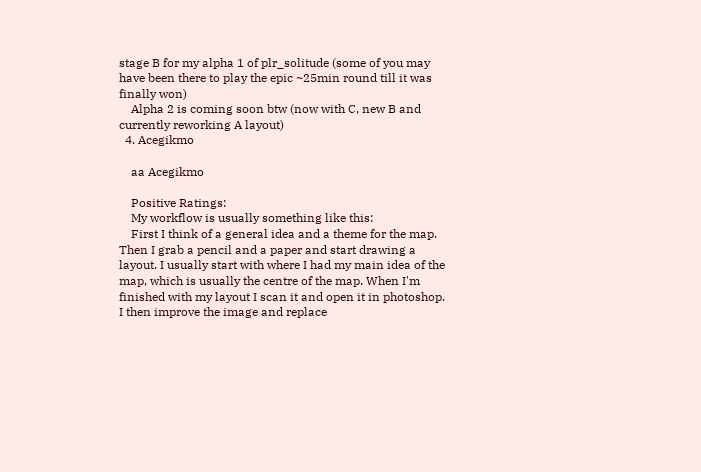stage B for my alpha 1 of plr_solitude (some of you may have been there to play the epic ~25min round till it was finally won)
    Alpha 2 is coming soon btw (now with C, new B and currently reworking A layout)
  4. Acegikmo

    aa Acegikmo

    Positive Ratings:
    My workflow is usually something like this:
    First I think of a general idea and a theme for the map. Then I grab a pencil and a paper and start drawing a layout. I usually start with where I had my main idea of the map, which is usually the centre of the map. When I'm finished with my layout I scan it and open it in photoshop. I then improve the image and replace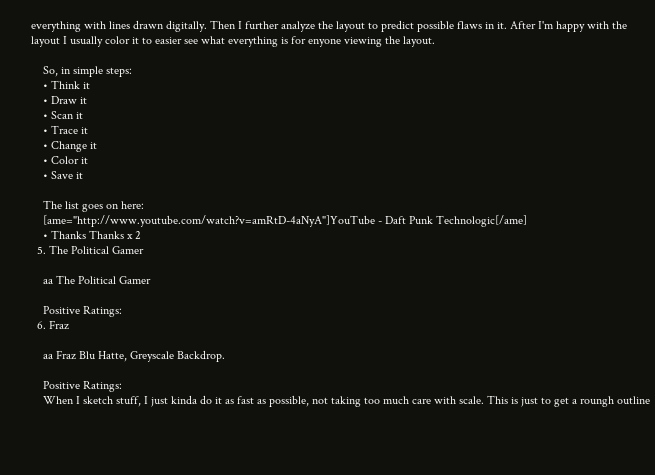everything with lines drawn digitally. Then I further analyze the layout to predict possible flaws in it. After I'm happy with the layout I usually color it to easier see what everything is for enyone viewing the layout.

    So, in simple steps:
    • Think it
    • Draw it
    • Scan it
    • Trace it
    • Change it
    • Color it
    • Save it

    The list goes on here:
    [ame="http://www.youtube.com/watch?v=amRtD-4aNyA"]YouTube - Daft Punk Technologic[/ame]
    • Thanks Thanks x 2
  5. The Political Gamer

    aa The Political Gamer

    Positive Ratings:
  6. Fraz

    aa Fraz Blu Hatte, Greyscale Backdrop.

    Positive Ratings:
    When I sketch stuff, I just kinda do it as fast as possible, not taking too much care with scale. This is just to get a roungh outline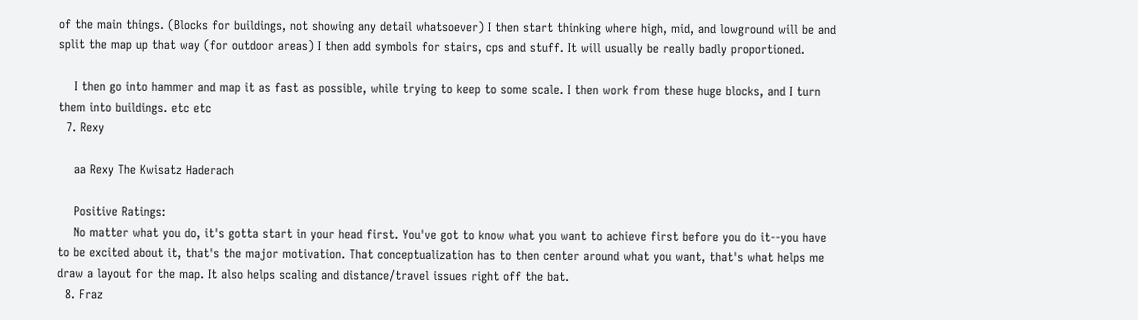of the main things. (Blocks for buildings, not showing any detail whatsoever) I then start thinking where high, mid, and lowground will be and split the map up that way (for outdoor areas) I then add symbols for stairs, cps and stuff. It will usually be really badly proportioned.

    I then go into hammer and map it as fast as possible, while trying to keep to some scale. I then work from these huge blocks, and I turn them into buildings. etc etc
  7. Rexy

    aa Rexy The Kwisatz Haderach

    Positive Ratings:
    No matter what you do, it's gotta start in your head first. You've got to know what you want to achieve first before you do it--you have to be excited about it, that's the major motivation. That conceptualization has to then center around what you want, that's what helps me draw a layout for the map. It also helps scaling and distance/travel issues right off the bat.
  8. Fraz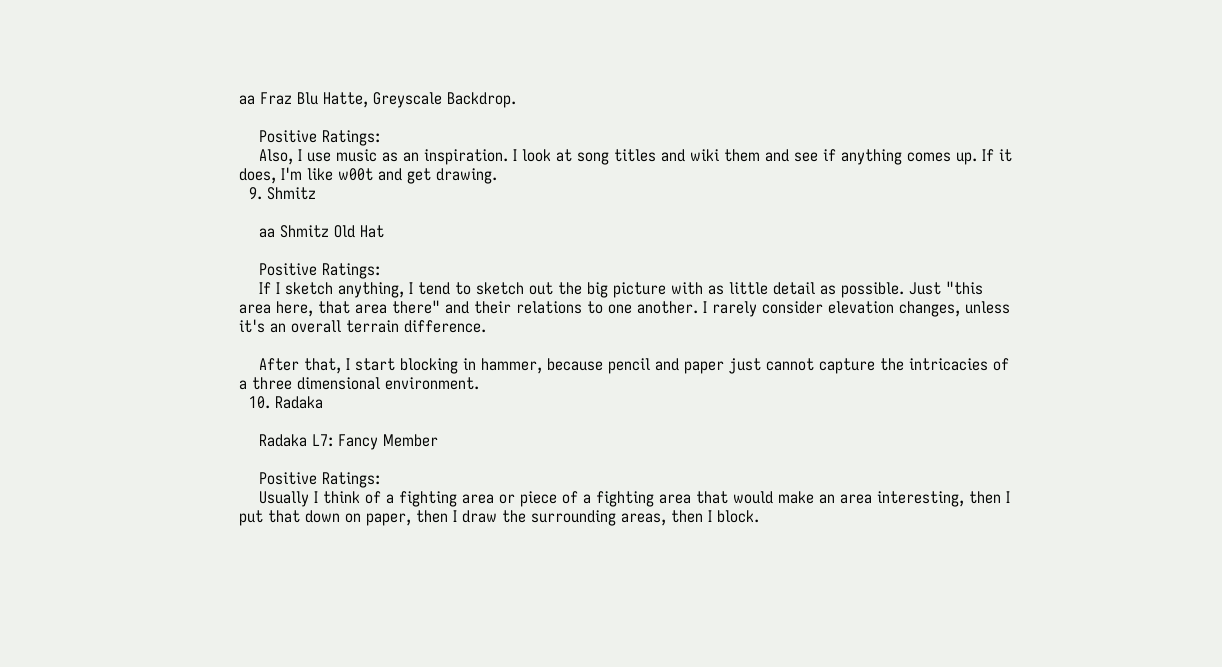aa Fraz Blu Hatte, Greyscale Backdrop.

    Positive Ratings:
    Also, I use music as an inspiration. I look at song titles and wiki them and see if anything comes up. If it does, I'm like w00t and get drawing.
  9. Shmitz

    aa Shmitz Old Hat

    Positive Ratings:
    If I sketch anything, I tend to sketch out the big picture with as little detail as possible. Just "this area here, that area there" and their relations to one another. I rarely consider elevation changes, unless it's an overall terrain difference.

    After that, I start blocking in hammer, because pencil and paper just cannot capture the intricacies of a three dimensional environment.
  10. Radaka

    Radaka L7: Fancy Member

    Positive Ratings:
    Usually I think of a fighting area or piece of a fighting area that would make an area interesting, then I put that down on paper, then I draw the surrounding areas, then I block.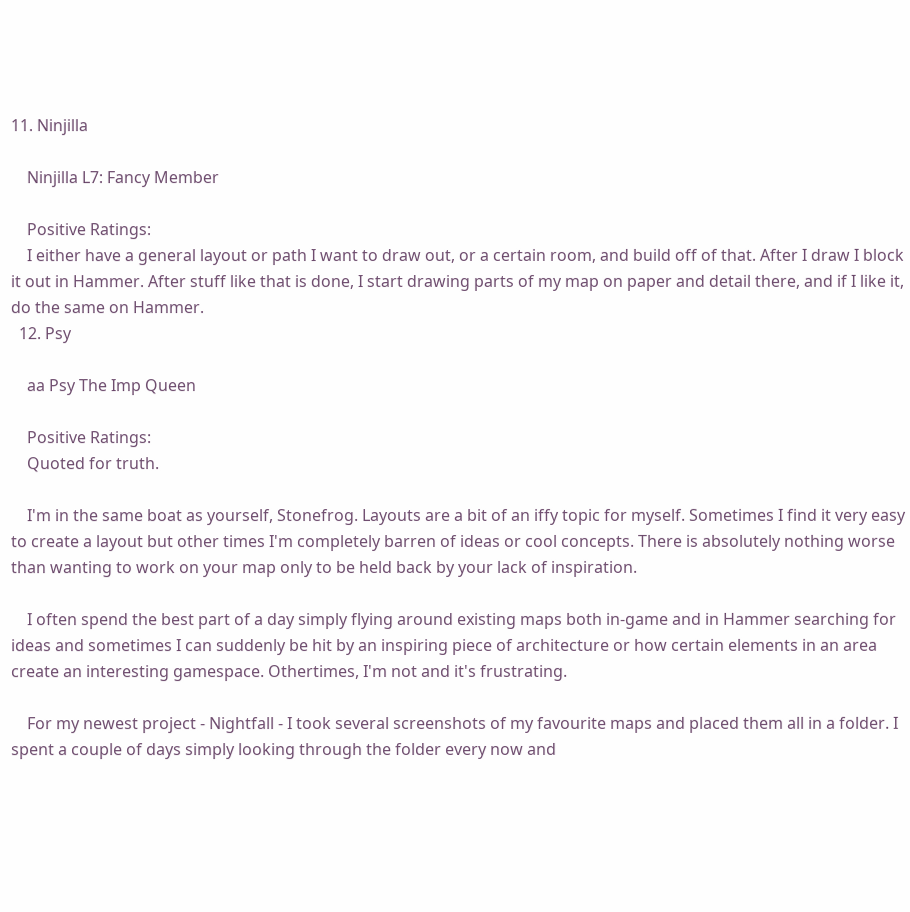11. Ninjilla

    Ninjilla L7: Fancy Member

    Positive Ratings:
    I either have a general layout or path I want to draw out, or a certain room, and build off of that. After I draw I block it out in Hammer. After stuff like that is done, I start drawing parts of my map on paper and detail there, and if I like it, do the same on Hammer.
  12. Psy

    aa Psy The Imp Queen

    Positive Ratings:
    Quoted for truth.

    I'm in the same boat as yourself, Stonefrog. Layouts are a bit of an iffy topic for myself. Sometimes I find it very easy to create a layout but other times I'm completely barren of ideas or cool concepts. There is absolutely nothing worse than wanting to work on your map only to be held back by your lack of inspiration.

    I often spend the best part of a day simply flying around existing maps both in-game and in Hammer searching for ideas and sometimes I can suddenly be hit by an inspiring piece of architecture or how certain elements in an area create an interesting gamespace. Othertimes, I'm not and it's frustrating.

    For my newest project - Nightfall - I took several screenshots of my favourite maps and placed them all in a folder. I spent a couple of days simply looking through the folder every now and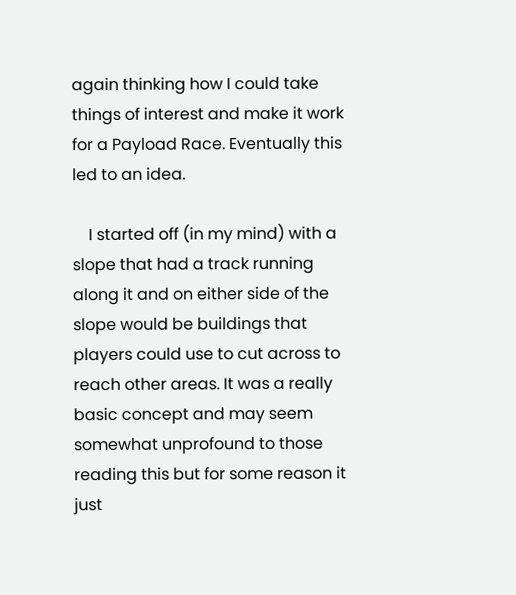again thinking how I could take things of interest and make it work for a Payload Race. Eventually this led to an idea.

    I started off (in my mind) with a slope that had a track running along it and on either side of the slope would be buildings that players could use to cut across to reach other areas. It was a really basic concept and may seem somewhat unprofound to those reading this but for some reason it just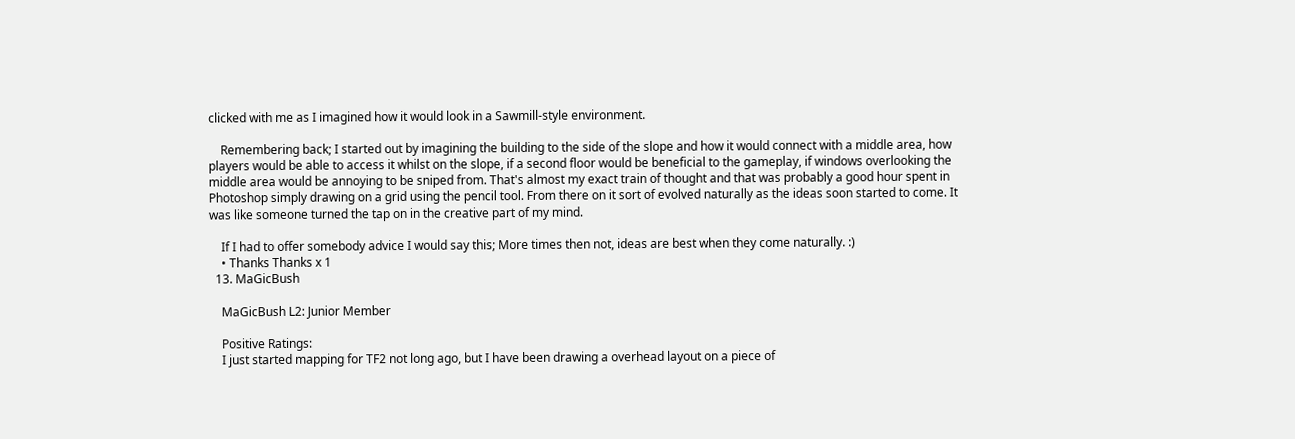clicked with me as I imagined how it would look in a Sawmill-style environment.

    Remembering back; I started out by imagining the building to the side of the slope and how it would connect with a middle area, how players would be able to access it whilst on the slope, if a second floor would be beneficial to the gameplay, if windows overlooking the middle area would be annoying to be sniped from. That's almost my exact train of thought and that was probably a good hour spent in Photoshop simply drawing on a grid using the pencil tool. From there on it sort of evolved naturally as the ideas soon started to come. It was like someone turned the tap on in the creative part of my mind.

    If I had to offer somebody advice I would say this; More times then not, ideas are best when they come naturally. :)
    • Thanks Thanks x 1
  13. MaGicBush

    MaGicBush L2: Junior Member

    Positive Ratings:
    I just started mapping for TF2 not long ago, but I have been drawing a overhead layout on a piece of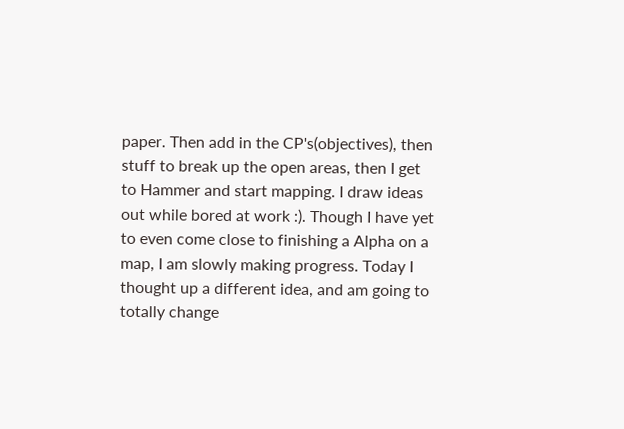paper. Then add in the CP's(objectives), then stuff to break up the open areas, then I get to Hammer and start mapping. I draw ideas out while bored at work :). Though I have yet to even come close to finishing a Alpha on a map, I am slowly making progress. Today I thought up a different idea, and am going to totally change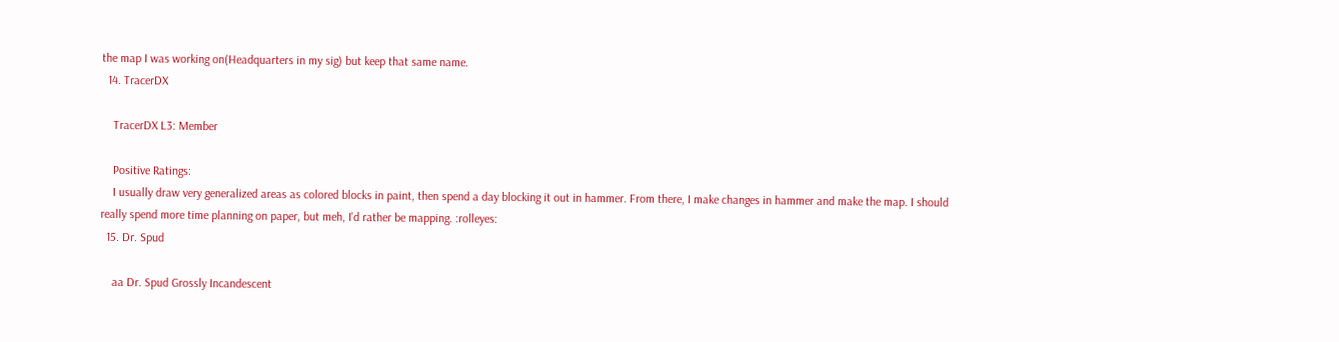the map I was working on(Headquarters in my sig) but keep that same name.
  14. TracerDX

    TracerDX L3: Member

    Positive Ratings:
    I usually draw very generalized areas as colored blocks in paint, then spend a day blocking it out in hammer. From there, I make changes in hammer and make the map. I should really spend more time planning on paper, but meh, I'd rather be mapping. :rolleyes:
  15. Dr. Spud

    aa Dr. Spud Grossly Incandescent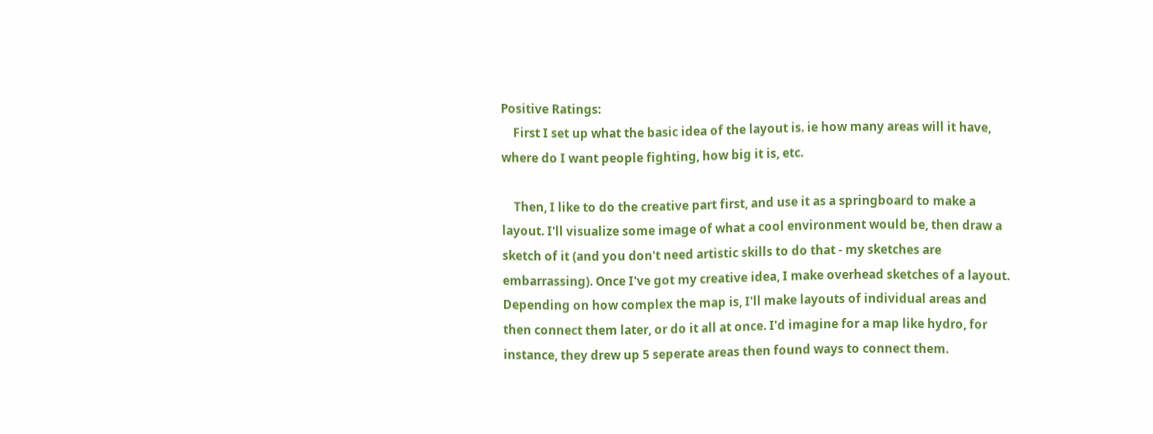Positive Ratings:
    First I set up what the basic idea of the layout is. ie how many areas will it have, where do I want people fighting, how big it is, etc.

    Then, I like to do the creative part first, and use it as a springboard to make a layout. I'll visualize some image of what a cool environment would be, then draw a sketch of it (and you don't need artistic skills to do that - my sketches are embarrassing). Once I've got my creative idea, I make overhead sketches of a layout. Depending on how complex the map is, I'll make layouts of individual areas and then connect them later, or do it all at once. I'd imagine for a map like hydro, for instance, they drew up 5 seperate areas then found ways to connect them.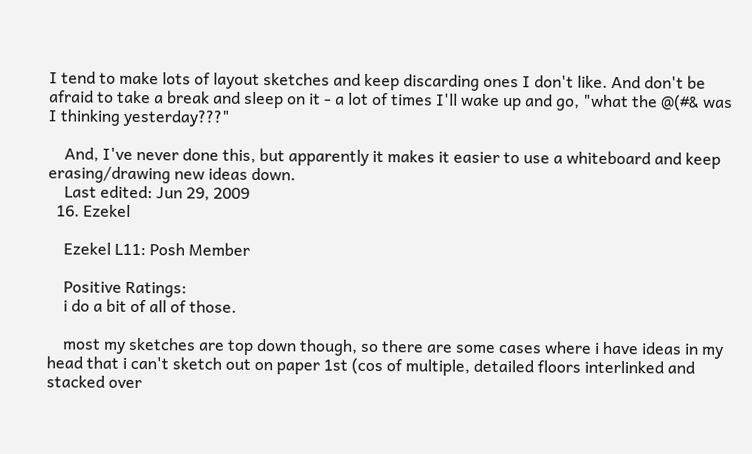I tend to make lots of layout sketches and keep discarding ones I don't like. And don't be afraid to take a break and sleep on it - a lot of times I'll wake up and go, "what the @(#& was I thinking yesterday???"

    And, I've never done this, but apparently it makes it easier to use a whiteboard and keep erasing/drawing new ideas down.
    Last edited: Jun 29, 2009
  16. Ezekel

    Ezekel L11: Posh Member

    Positive Ratings:
    i do a bit of all of those.

    most my sketches are top down though, so there are some cases where i have ideas in my head that i can't sketch out on paper 1st (cos of multiple, detailed floors interlinked and stacked over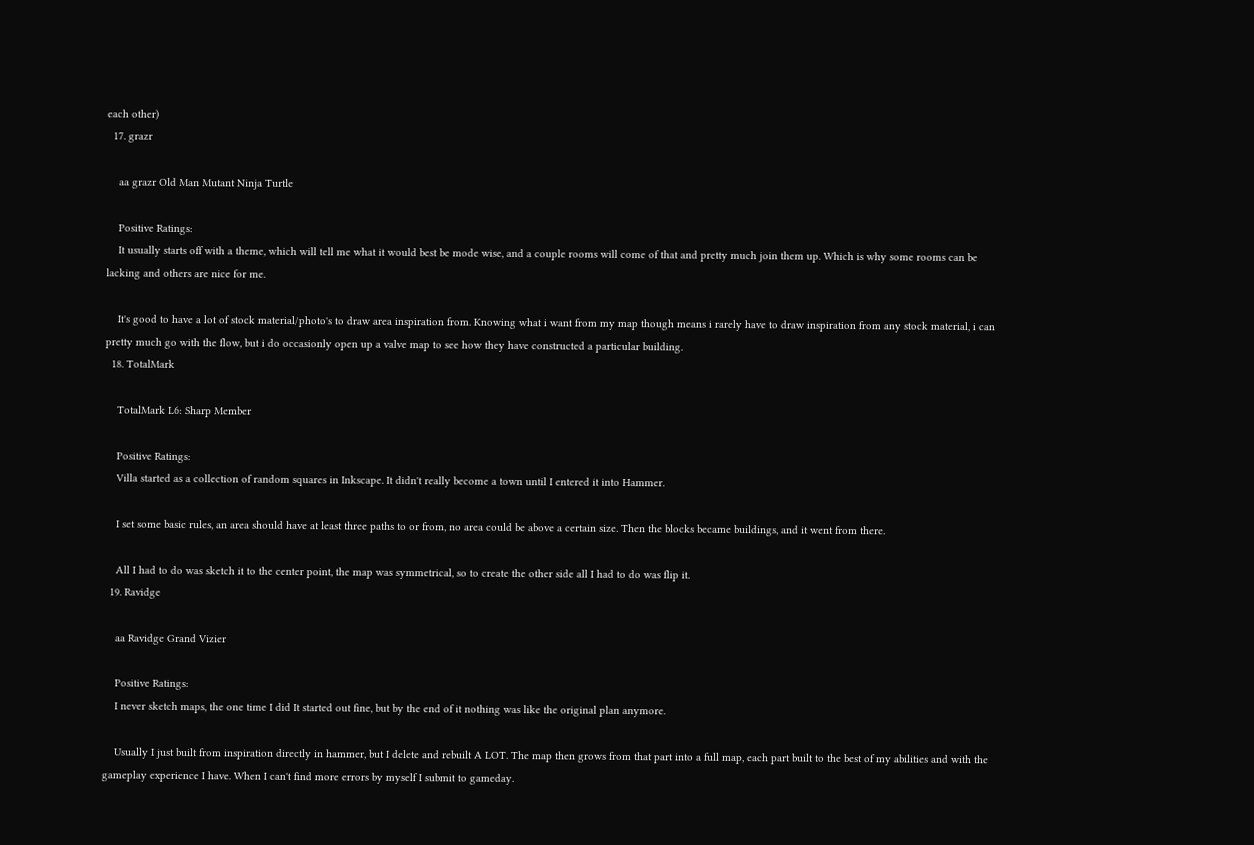each other)
  17. grazr

    aa grazr Old Man Mutant Ninja Turtle

    Positive Ratings:
    It usually starts off with a theme, which will tell me what it would best be mode wise, and a couple rooms will come of that and pretty much join them up. Which is why some rooms can be lacking and others are nice for me.

    It's good to have a lot of stock material/photo's to draw area inspiration from. Knowing what i want from my map though means i rarely have to draw inspiration from any stock material, i can pretty much go with the flow, but i do occasionly open up a valve map to see how they have constructed a particular building.
  18. TotalMark

    TotalMark L6: Sharp Member

    Positive Ratings:
    Villa started as a collection of random squares in Inkscape. It didn't really become a town until I entered it into Hammer.

    I set some basic rules, an area should have at least three paths to or from, no area could be above a certain size. Then the blocks became buildings, and it went from there.

    All I had to do was sketch it to the center point, the map was symmetrical, so to create the other side all I had to do was flip it.
  19. Ravidge

    aa Ravidge Grand Vizier

    Positive Ratings:
    I never sketch maps, the one time I did It started out fine, but by the end of it nothing was like the original plan anymore.

    Usually I just built from inspiration directly in hammer, but I delete and rebuilt A LOT. The map then grows from that part into a full map, each part built to the best of my abilities and with the gameplay experience I have. When I can't find more errors by myself I submit to gameday.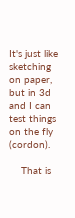It's just like sketching on paper, but in 3d and I can test things on the fly (cordon).

    That is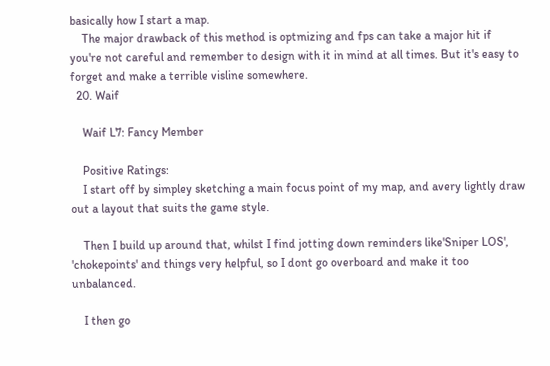basically how I start a map.
    The major drawback of this method is optmizing and fps can take a major hit if you're not careful and remember to design with it in mind at all times. But it's easy to forget and make a terrible visline somewhere.
  20. Waif

    Waif L7: Fancy Member

    Positive Ratings:
    I start off by simpley sketching a main focus point of my map, and avery lightly draw out a layout that suits the game style.

    Then I build up around that, whilst I find jotting down reminders like'Sniper LOS', 'chokepoints' and things very helpful, so I dont go overboard and make it too unbalanced.

    I then go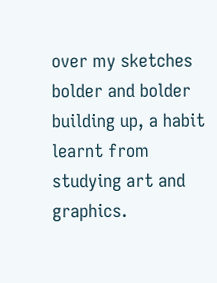over my sketches bolder and bolder building up, a habit learnt from studying art and graphics.